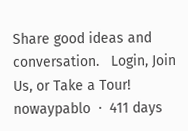Share good ideas and conversation.   Login, Join Us, or Take a Tour!
nowaypablo  ·  411 days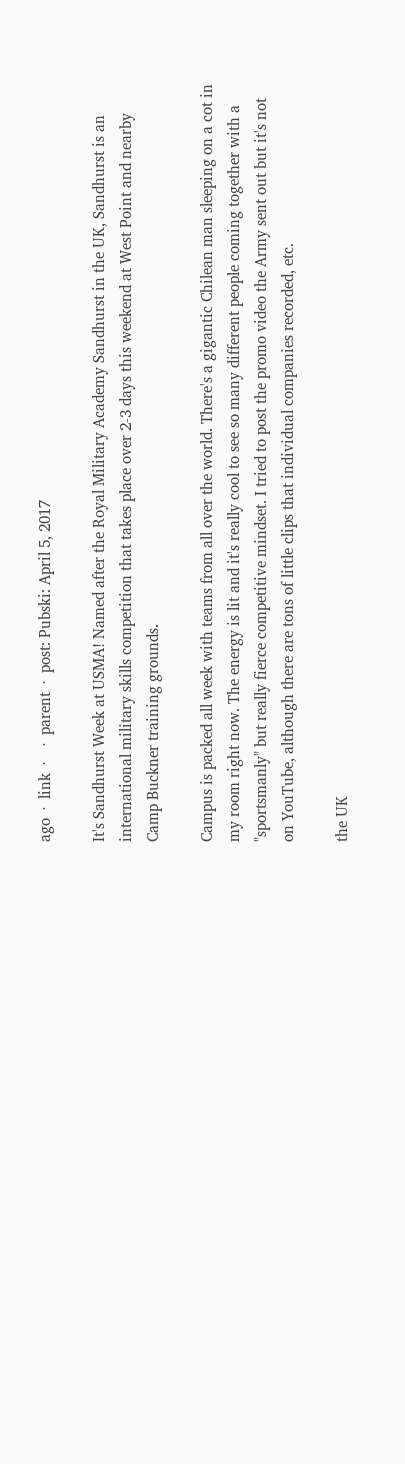ago  ·  link  ·    ·  parent  ·  post: Pubski: April 5, 2017

It's Sandhurst Week at USMA! Named after the Royal Military Academy Sandhurst in the UK, Sandhurst is an international military skills competition that takes place over 2-3 days this weekend at West Point and nearby Camp Buckner training grounds.

Campus is packed all week with teams from all over the world. There's a gigantic Chilean man sleeping on a cot in my room right now. The energy is lit and it's really cool to see so many different people coming together with a "sportsmanly" but really fierce competitive mindset. I tried to post the promo video the Army sent out but it's not on YouTube, although there are tons of little clips that individual companies recorded, etc.

the UK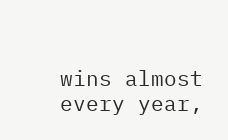wins almost every year,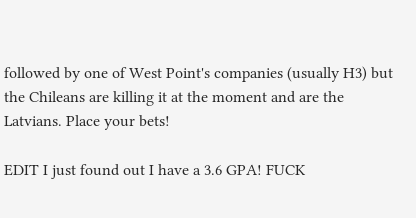followed by one of West Point's companies (usually H3) but the Chileans are killing it at the moment and are the Latvians. Place your bets!

EDIT I just found out I have a 3.6 GPA! FUCK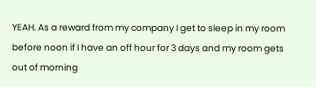YEAH. As a reward from my company I get to sleep in my room before noon if I have an off hour for 3 days and my room gets out of morning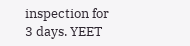inspection for 3 days. YEET